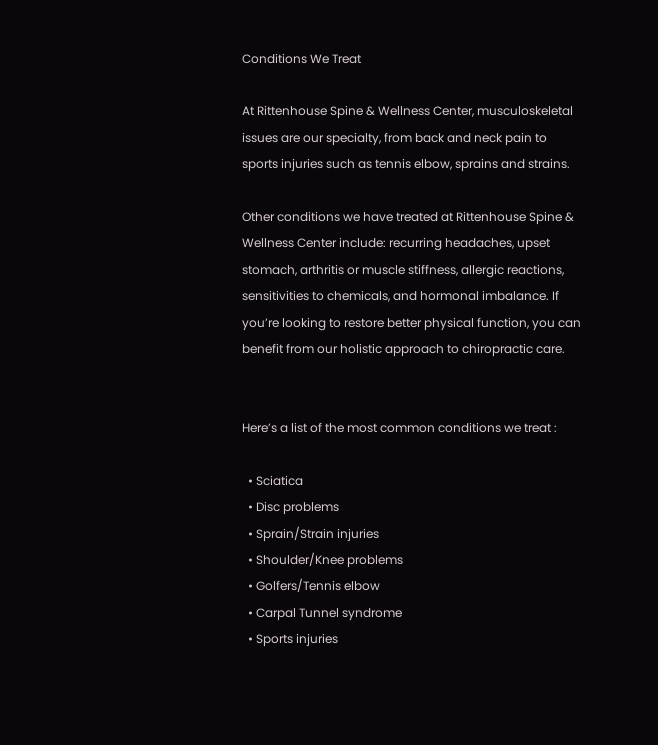Conditions We Treat

At Rittenhouse Spine & Wellness Center, musculoskeletal issues are our specialty, from back and neck pain to sports injuries such as tennis elbow, sprains and strains.

Other conditions we have treated at Rittenhouse Spine & Wellness Center include: recurring headaches, upset stomach, arthritis or muscle stiffness, allergic reactions, sensitivities to chemicals, and hormonal imbalance. If you’re looking to restore better physical function, you can benefit from our holistic approach to chiropractic care.


Here’s a list of the most common conditions we treat :

  • Sciatica
  • Disc problems
  • Sprain/Strain injuries
  • Shoulder/Knee problems
  • Golfers/Tennis elbow
  • Carpal Tunnel syndrome
  • Sports injuries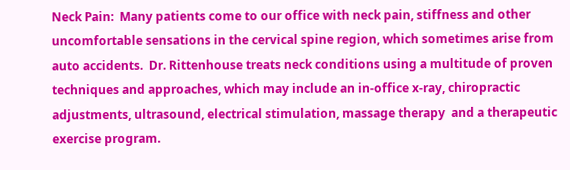Neck Pain:  Many patients come to our office with neck pain, stiffness and other uncomfortable sensations in the cervical spine region, which sometimes arise from auto accidents.  Dr. Rittenhouse treats neck conditions using a multitude of proven techniques and approaches, which may include an in-office x-ray, chiropractic adjustments, ultrasound, electrical stimulation, massage therapy  and a therapeutic exercise program.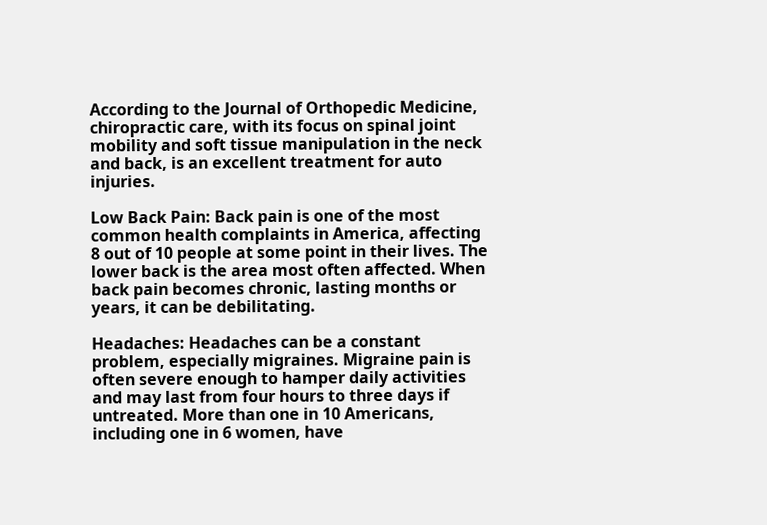According to the Journal of Orthopedic Medicine, chiropractic care, with its focus on spinal joint mobility and soft tissue manipulation in the neck and back, is an excellent treatment for auto injuries.

Low Back Pain: Back pain is one of the most common health complaints in America, affecting 8 out of 10 people at some point in their lives. The lower back is the area most often affected. When back pain becomes chronic, lasting months or years, it can be debilitating.

Headaches: Headaches can be a constant problem, especially migraines. Migraine pain is often severe enough to hamper daily activities and may last from four hours to three days if untreated. More than one in 10 Americans, including one in 6 women, have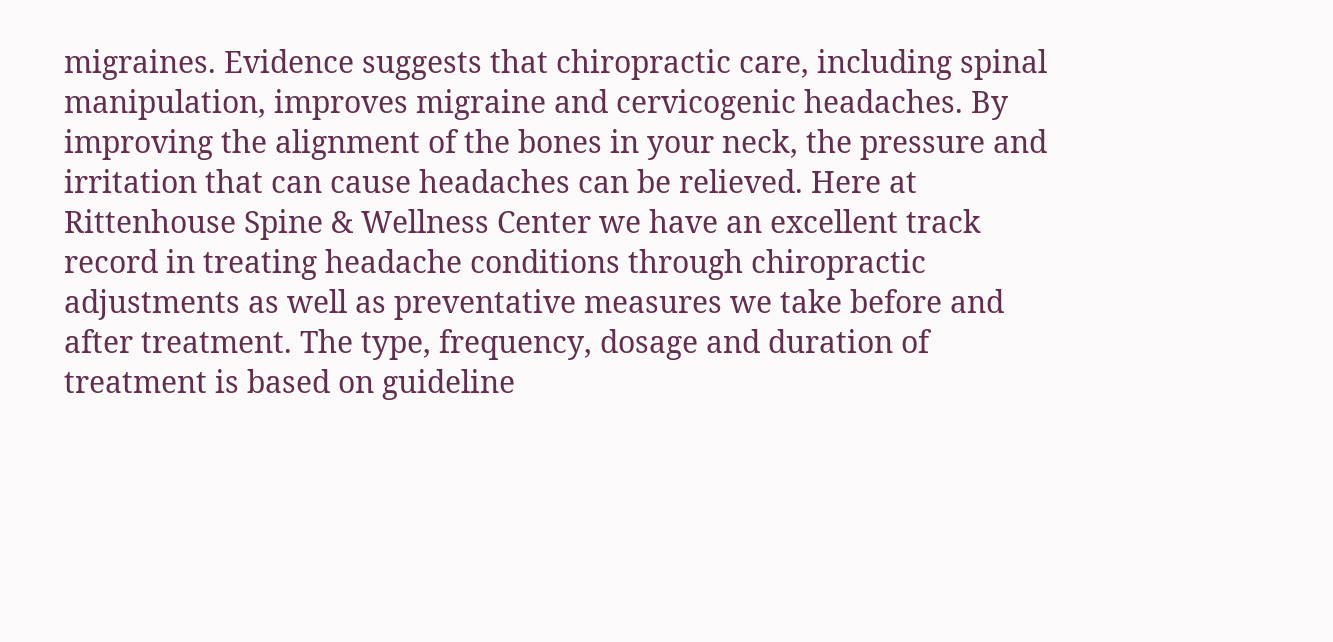migraines. Evidence suggests that chiropractic care, including spinal manipulation, improves migraine and cervicogenic headaches. By improving the alignment of the bones in your neck, the pressure and irritation that can cause headaches can be relieved. Here at Rittenhouse Spine & Wellness Center we have an excellent track record in treating headache conditions through chiropractic adjustments as well as preventative measures we take before and after treatment. The type, frequency, dosage and duration of treatment is based on guideline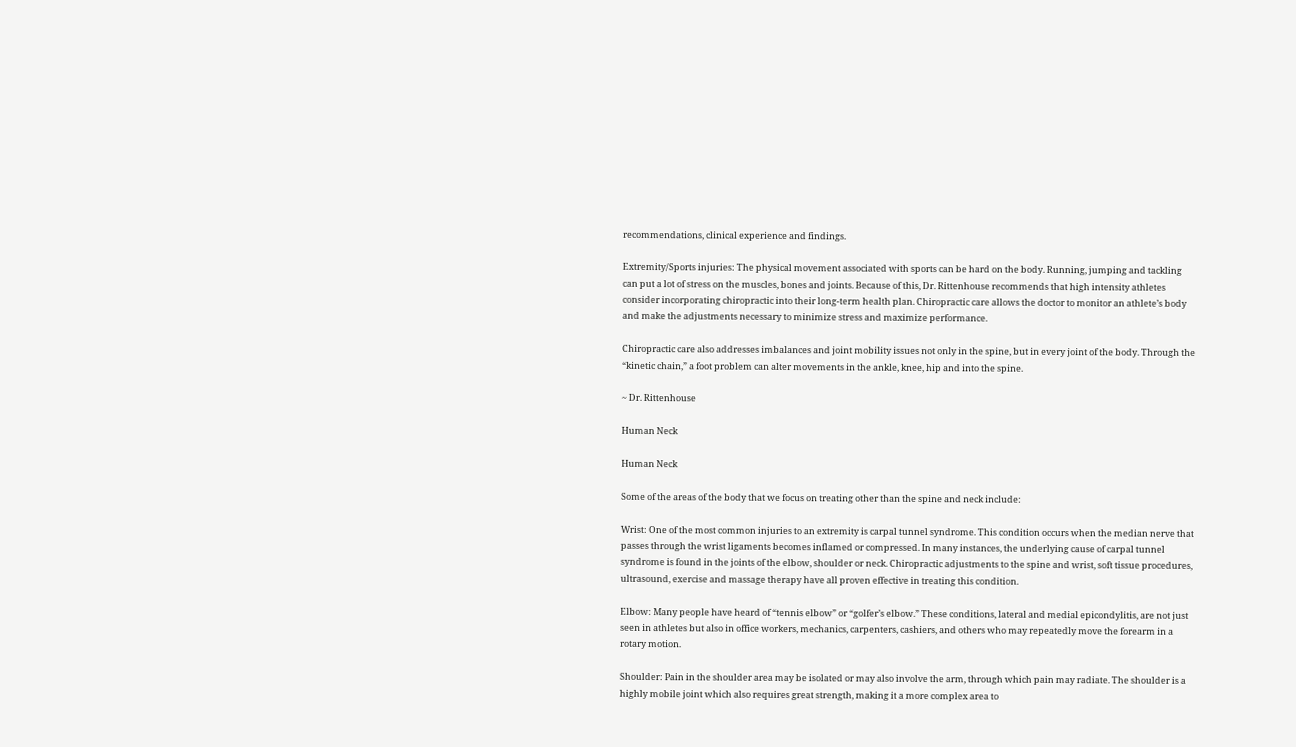recommendations, clinical experience and findings.

Extremity/Sports injuries: The physical movement associated with sports can be hard on the body. Running, jumping and tackling can put a lot of stress on the muscles, bones and joints. Because of this, Dr. Rittenhouse recommends that high intensity athletes consider incorporating chiropractic into their long-term health plan. Chiropractic care allows the doctor to monitor an athlete’s body and make the adjustments necessary to minimize stress and maximize performance.

Chiropractic care also addresses imbalances and joint mobility issues not only in the spine, but in every joint of the body. Through the “kinetic chain,” a foot problem can alter movements in the ankle, knee, hip and into the spine.

~ Dr. Rittenhouse

Human Neck

Human Neck

Some of the areas of the body that we focus on treating other than the spine and neck include:

Wrist: One of the most common injuries to an extremity is carpal tunnel syndrome. This condition occurs when the median nerve that passes through the wrist ligaments becomes inflamed or compressed. In many instances, the underlying cause of carpal tunnel syndrome is found in the joints of the elbow, shoulder or neck. Chiropractic adjustments to the spine and wrist, soft tissue procedures, ultrasound, exercise and massage therapy have all proven effective in treating this condition.

Elbow: Many people have heard of “tennis elbow” or “golfer’s elbow.” These conditions, lateral and medial epicondylitis, are not just seen in athletes but also in office workers, mechanics, carpenters, cashiers, and others who may repeatedly move the forearm in a rotary motion.

Shoulder: Pain in the shoulder area may be isolated or may also involve the arm, through which pain may radiate. The shoulder is a highly mobile joint which also requires great strength, making it a more complex area to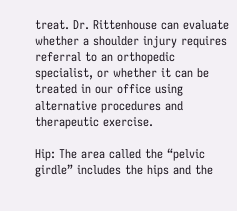treat. Dr. Rittenhouse can evaluate whether a shoulder injury requires referral to an orthopedic specialist, or whether it can be treated in our office using alternative procedures and therapeutic exercise.

Hip: The area called the “pelvic girdle” includes the hips and the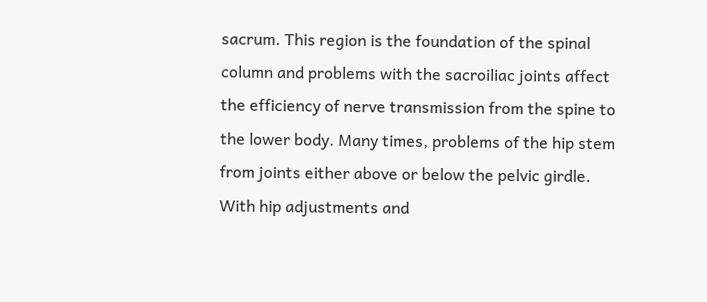sacrum. This region is the foundation of the spinal column and problems with the sacroiliac joints affect the efficiency of nerve transmission from the spine to the lower body. Many times, problems of the hip stem from joints either above or below the pelvic girdle. With hip adjustments and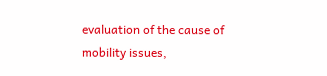evaluation of the cause of mobility issues,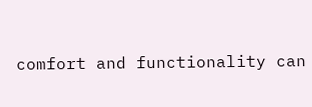comfort and functionality can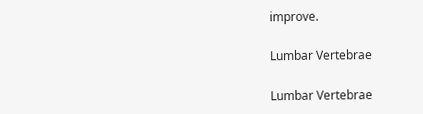improve.

Lumbar Vertebrae

Lumbar Vertebrae